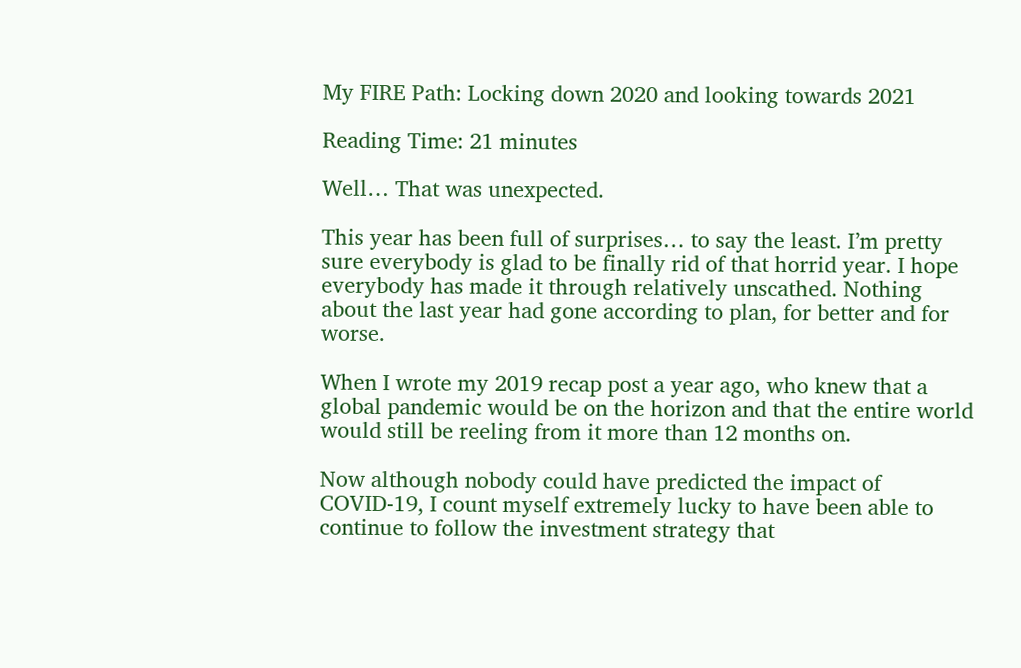My FIRE Path: Locking down 2020 and looking towards 2021

Reading Time: 21 minutes

Well… That was unexpected.

This year has been full of surprises… to say the least. I’m pretty sure everybody is glad to be finally rid of that horrid year. I hope everybody has made it through relatively unscathed. Nothing about the last year had gone according to plan, for better and for worse.

When I wrote my 2019 recap post a year ago, who knew that a global pandemic would be on the horizon and that the entire world would still be reeling from it more than 12 months on.

Now although nobody could have predicted the impact of COVID-19, I count myself extremely lucky to have been able to continue to follow the investment strategy that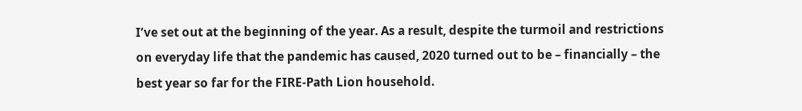I’ve set out at the beginning of the year. As a result, despite the turmoil and restrictions on everyday life that the pandemic has caused, 2020 turned out to be – financially – the best year so far for the FIRE-Path Lion household.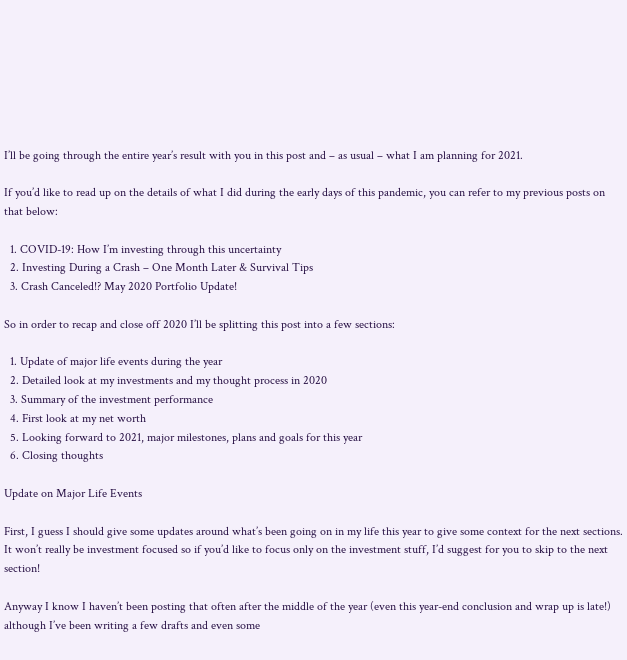I’ll be going through the entire year’s result with you in this post and – as usual – what I am planning for 2021.

If you’d like to read up on the details of what I did during the early days of this pandemic, you can refer to my previous posts on that below:

  1. COVID-19: How I’m investing through this uncertainty
  2. Investing During a Crash – One Month Later & Survival Tips
  3. Crash Canceled!? May 2020 Portfolio Update!

So in order to recap and close off 2020 I’ll be splitting this post into a few sections:

  1. Update of major life events during the year
  2. Detailed look at my investments and my thought process in 2020
  3. Summary of the investment performance
  4. First look at my net worth
  5. Looking forward to 2021, major milestones, plans and goals for this year
  6. Closing thoughts

Update on Major Life Events

First, I guess I should give some updates around what’s been going on in my life this year to give some context for the next sections. It won’t really be investment focused so if you’d like to focus only on the investment stuff, I’d suggest for you to skip to the next section!

Anyway I know I haven’t been posting that often after the middle of the year (even this year-end conclusion and wrap up is late!) although I’ve been writing a few drafts and even some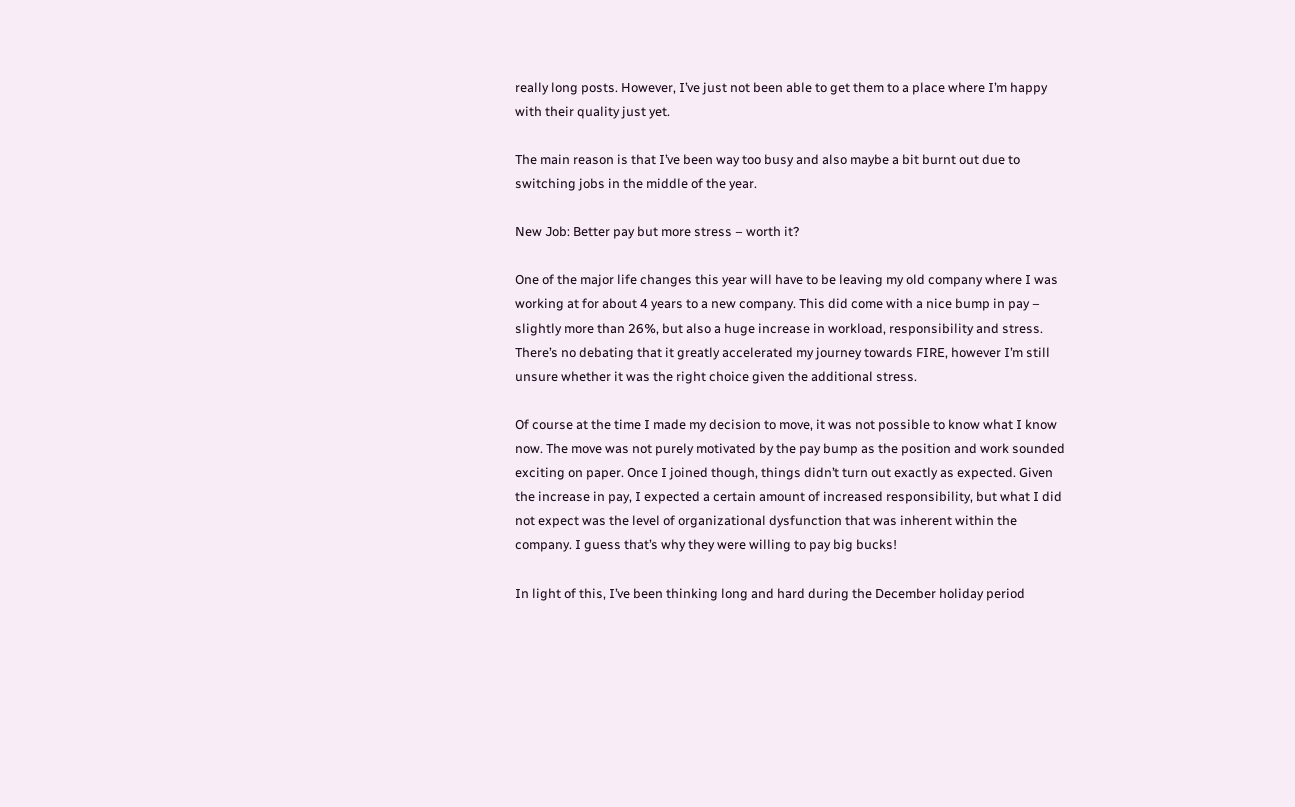really long posts. However, I’ve just not been able to get them to a place where I’m happy with their quality just yet.

The main reason is that I’ve been way too busy and also maybe a bit burnt out due to switching jobs in the middle of the year.

New Job: Better pay but more stress – worth it?

One of the major life changes this year will have to be leaving my old company where I was working at for about 4 years to a new company. This did come with a nice bump in pay – slightly more than 26%, but also a huge increase in workload, responsibility and stress. There’s no debating that it greatly accelerated my journey towards FIRE, however I’m still unsure whether it was the right choice given the additional stress.

Of course at the time I made my decision to move, it was not possible to know what I know now. The move was not purely motivated by the pay bump as the position and work sounded exciting on paper. Once I joined though, things didn’t turn out exactly as expected. Given the increase in pay, I expected a certain amount of increased responsibility, but what I did not expect was the level of organizational dysfunction that was inherent within the company. I guess that’s why they were willing to pay big bucks!

In light of this, I’ve been thinking long and hard during the December holiday period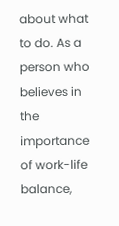about what to do. As a person who believes in the importance of work-life balance,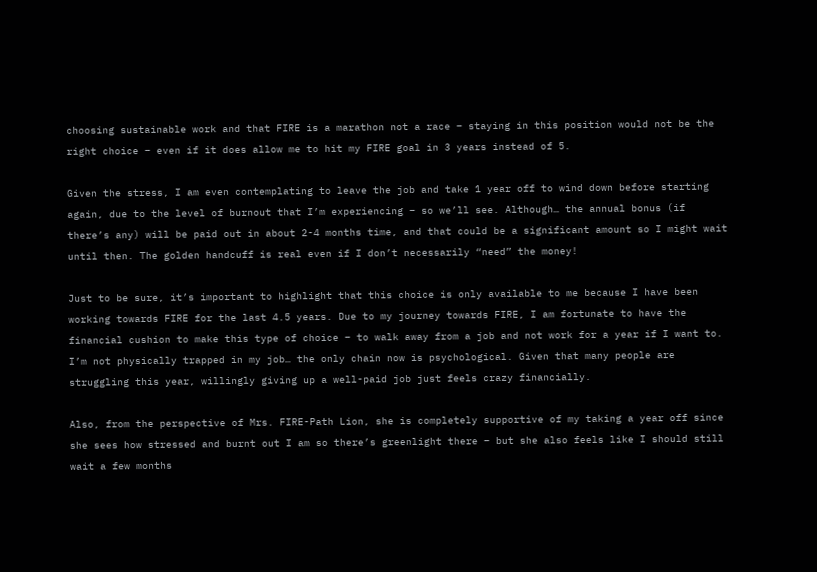choosing sustainable work and that FIRE is a marathon not a race – staying in this position would not be the right choice – even if it does allow me to hit my FIRE goal in 3 years instead of 5.

Given the stress, I am even contemplating to leave the job and take 1 year off to wind down before starting again, due to the level of burnout that I’m experiencing – so we’ll see. Although… the annual bonus (if there’s any) will be paid out in about 2-4 months time, and that could be a significant amount so I might wait until then. The golden handcuff is real even if I don’t necessarily “need” the money!

Just to be sure, it’s important to highlight that this choice is only available to me because I have been working towards FIRE for the last 4.5 years. Due to my journey towards FIRE, I am fortunate to have the financial cushion to make this type of choice – to walk away from a job and not work for a year if I want to. I’m not physically trapped in my job… the only chain now is psychological. Given that many people are struggling this year, willingly giving up a well-paid job just feels crazy financially.

Also, from the perspective of Mrs. FIRE-Path Lion, she is completely supportive of my taking a year off since she sees how stressed and burnt out I am so there’s greenlight there – but she also feels like I should still wait a few months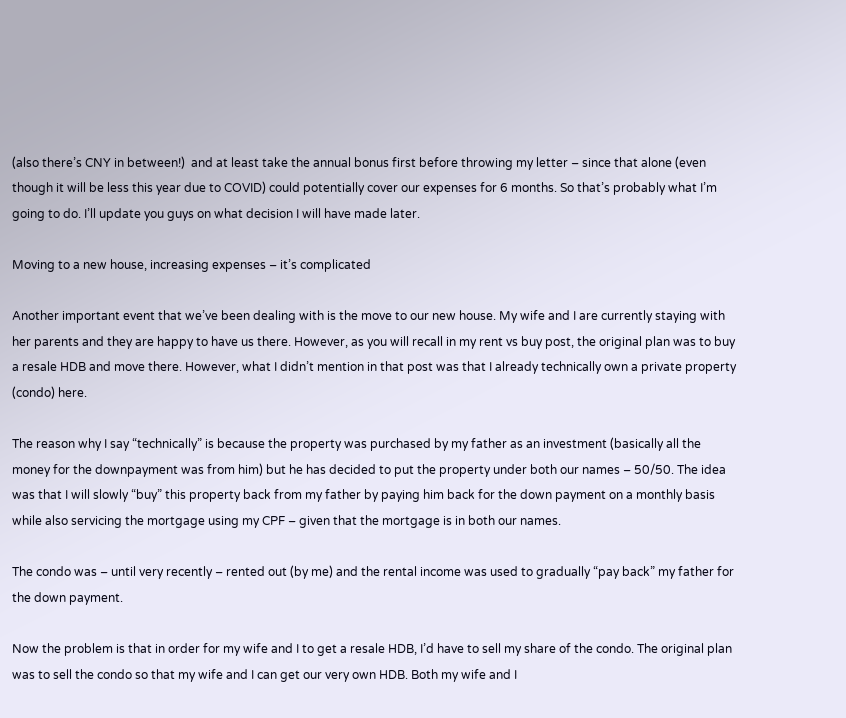(also there’s CNY in between!)  and at least take the annual bonus first before throwing my letter – since that alone (even though it will be less this year due to COVID) could potentially cover our expenses for 6 months. So that’s probably what I’m going to do. I’ll update you guys on what decision I will have made later.

Moving to a new house, increasing expenses – it’s complicated

Another important event that we’ve been dealing with is the move to our new house. My wife and I are currently staying with her parents and they are happy to have us there. However, as you will recall in my rent vs buy post, the original plan was to buy a resale HDB and move there. However, what I didn’t mention in that post was that I already technically own a private property (condo) here.

The reason why I say “technically” is because the property was purchased by my father as an investment (basically all the money for the downpayment was from him) but he has decided to put the property under both our names – 50/50. The idea was that I will slowly “buy” this property back from my father by paying him back for the down payment on a monthly basis while also servicing the mortgage using my CPF – given that the mortgage is in both our names.

The condo was – until very recently – rented out (by me) and the rental income was used to gradually “pay back” my father for the down payment.

Now the problem is that in order for my wife and I to get a resale HDB, I’d have to sell my share of the condo. The original plan was to sell the condo so that my wife and I can get our very own HDB. Both my wife and I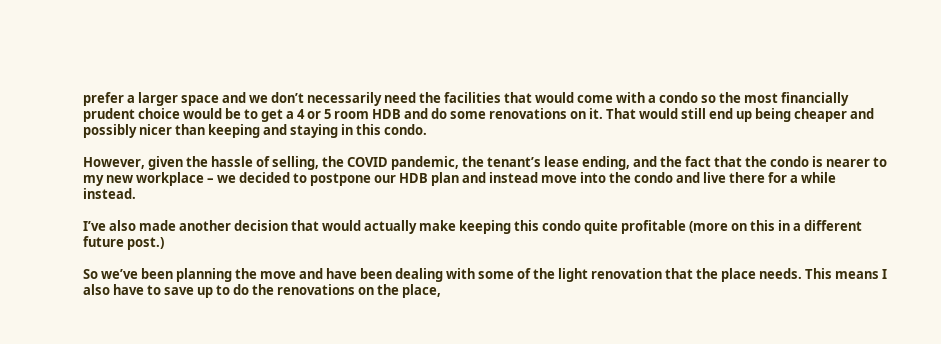prefer a larger space and we don’t necessarily need the facilities that would come with a condo so the most financially prudent choice would be to get a 4 or 5 room HDB and do some renovations on it. That would still end up being cheaper and possibly nicer than keeping and staying in this condo.

However, given the hassle of selling, the COVID pandemic, the tenant’s lease ending, and the fact that the condo is nearer to my new workplace – we decided to postpone our HDB plan and instead move into the condo and live there for a while instead.

I’ve also made another decision that would actually make keeping this condo quite profitable (more on this in a different future post.)

So we’ve been planning the move and have been dealing with some of the light renovation that the place needs. This means I also have to save up to do the renovations on the place,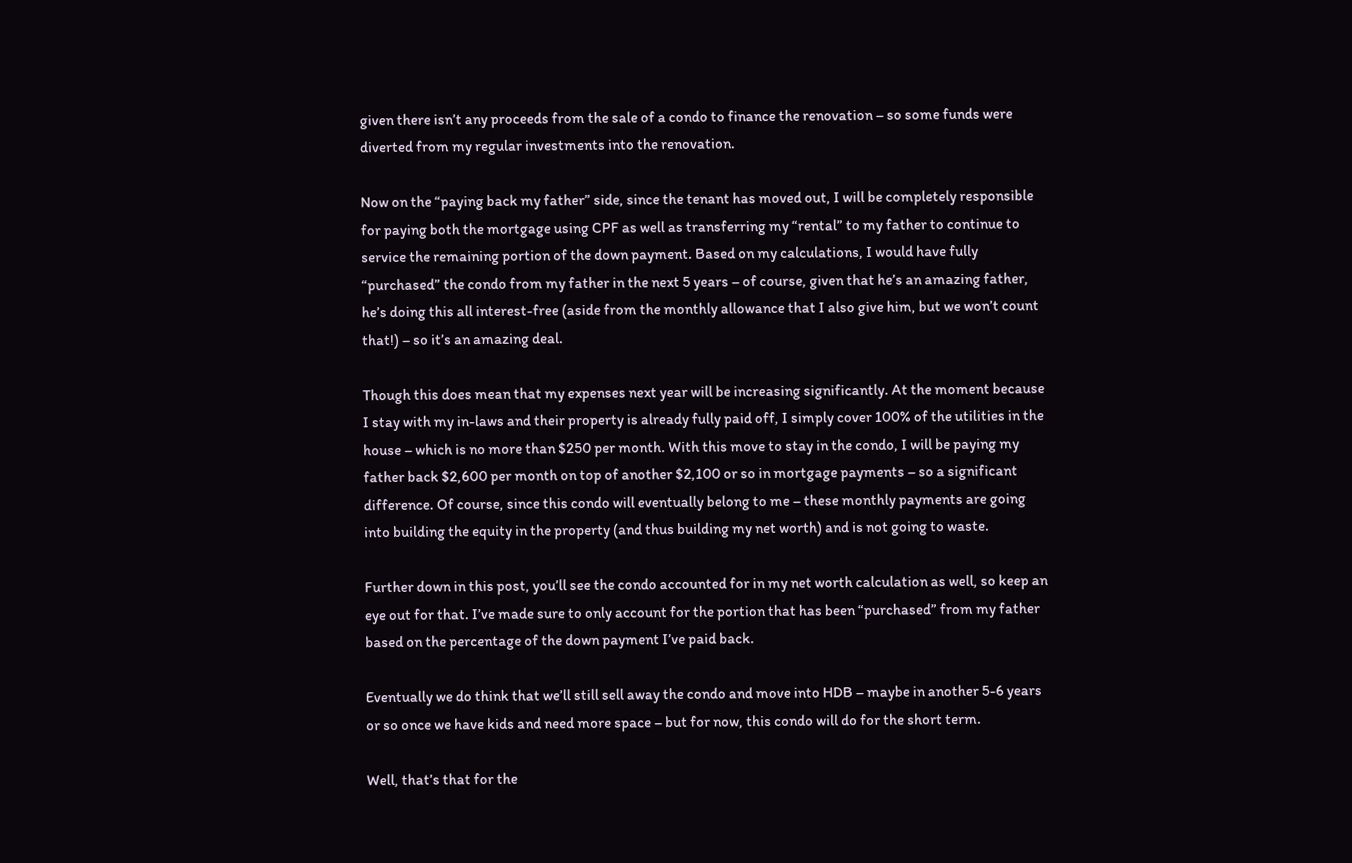given there isn’t any proceeds from the sale of a condo to finance the renovation – so some funds were diverted from my regular investments into the renovation.

Now on the “paying back my father” side, since the tenant has moved out, I will be completely responsible for paying both the mortgage using CPF as well as transferring my “rental” to my father to continue to service the remaining portion of the down payment. Based on my calculations, I would have fully “purchased” the condo from my father in the next 5 years – of course, given that he’s an amazing father, he’s doing this all interest-free (aside from the monthly allowance that I also give him, but we won’t count that!) – so it’s an amazing deal.

Though this does mean that my expenses next year will be increasing significantly. At the moment because I stay with my in-laws and their property is already fully paid off, I simply cover 100% of the utilities in the house – which is no more than $250 per month. With this move to stay in the condo, I will be paying my father back $2,600 per month on top of another $2,100 or so in mortgage payments – so a significant difference. Of course, since this condo will eventually belong to me – these monthly payments are going into building the equity in the property (and thus building my net worth) and is not going to waste.

Further down in this post, you’ll see the condo accounted for in my net worth calculation as well, so keep an eye out for that. I’ve made sure to only account for the portion that has been “purchased” from my father based on the percentage of the down payment I’ve paid back.

Eventually we do think that we’ll still sell away the condo and move into HDB – maybe in another 5-6 years or so once we have kids and need more space – but for now, this condo will do for the short term.

Well, that’s that for the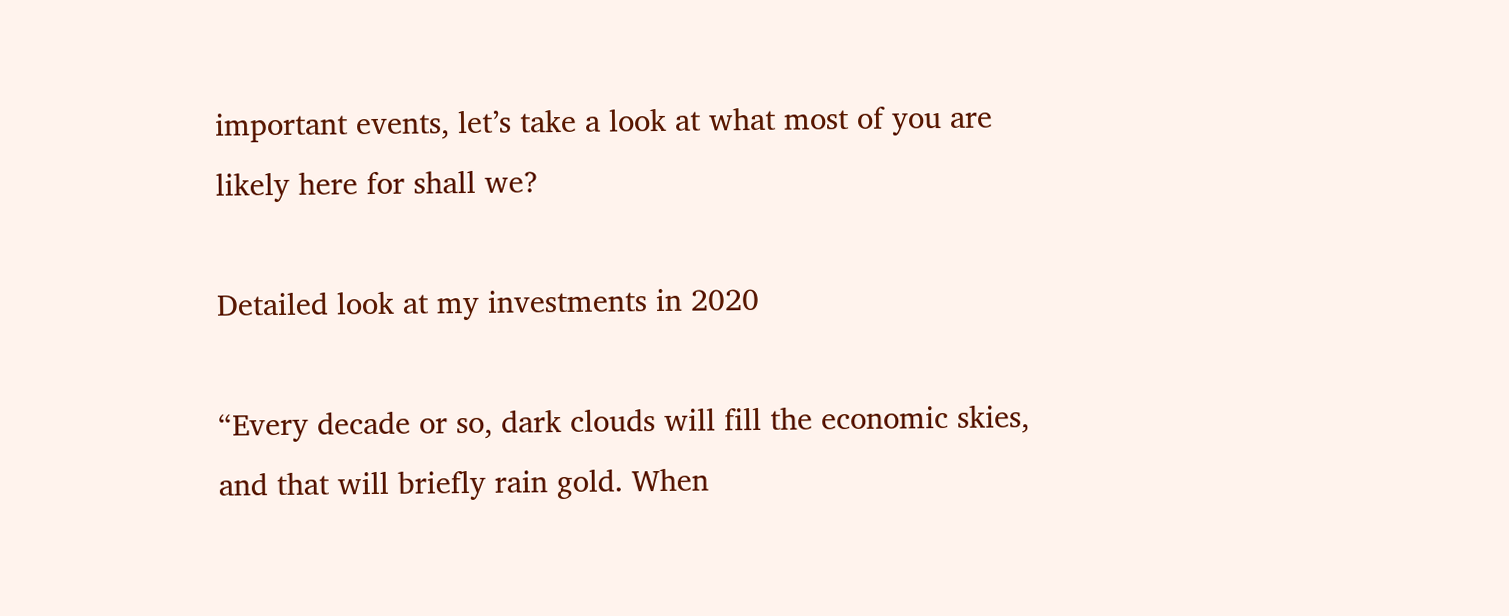important events, let’s take a look at what most of you are likely here for shall we?

Detailed look at my investments in 2020

“Every decade or so, dark clouds will fill the economic skies, and that will briefly rain gold. When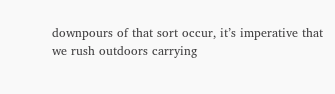downpours of that sort occur, it’s imperative that we rush outdoors carrying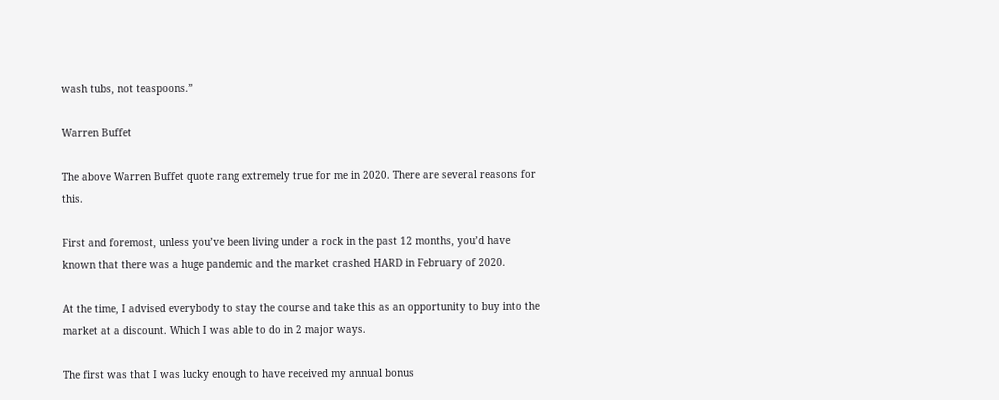wash tubs, not teaspoons.”

Warren Buffet

The above Warren Buffet quote rang extremely true for me in 2020. There are several reasons for this.

First and foremost, unless you’ve been living under a rock in the past 12 months, you’d have known that there was a huge pandemic and the market crashed HARD in February of 2020.

At the time, I advised everybody to stay the course and take this as an opportunity to buy into the market at a discount. Which I was able to do in 2 major ways.

The first was that I was lucky enough to have received my annual bonus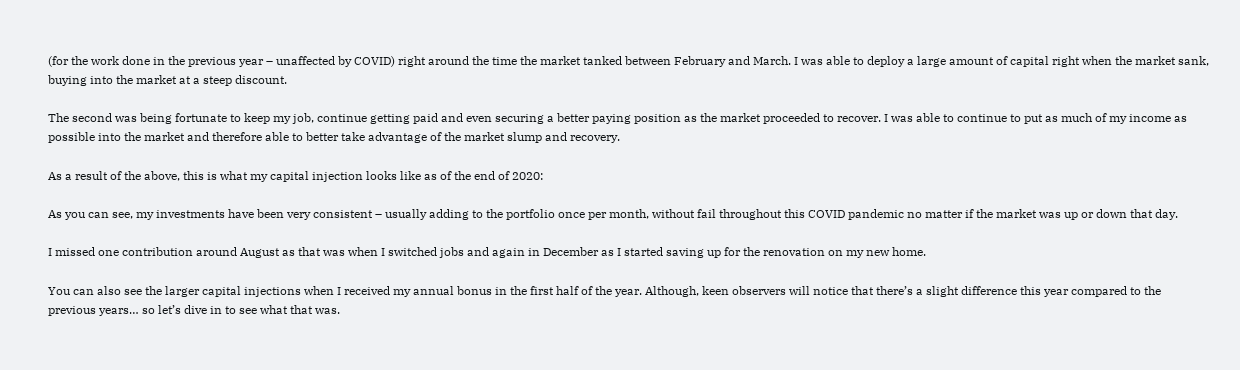(for the work done in the previous year – unaffected by COVID) right around the time the market tanked between February and March. I was able to deploy a large amount of capital right when the market sank, buying into the market at a steep discount.

The second was being fortunate to keep my job, continue getting paid and even securing a better paying position as the market proceeded to recover. I was able to continue to put as much of my income as possible into the market and therefore able to better take advantage of the market slump and recovery.

As a result of the above, this is what my capital injection looks like as of the end of 2020:

As you can see, my investments have been very consistent – usually adding to the portfolio once per month, without fail throughout this COVID pandemic no matter if the market was up or down that day.

I missed one contribution around August as that was when I switched jobs and again in December as I started saving up for the renovation on my new home.

You can also see the larger capital injections when I received my annual bonus in the first half of the year. Although, keen observers will notice that there’s a slight difference this year compared to the previous years… so let’s dive in to see what that was.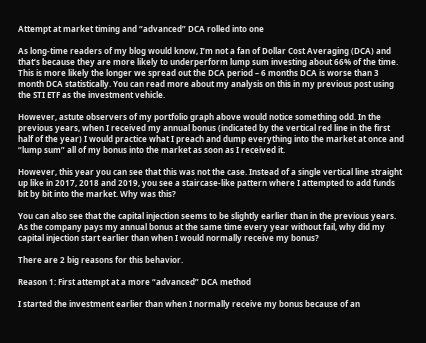Attempt at market timing and “advanced” DCA rolled into one

As long-time readers of my blog would know, I’m not a fan of Dollar Cost Averaging (DCA) and that’s because they are more likely to underperform lump sum investing about 66% of the time. This is more likely the longer we spread out the DCA period – 6 months DCA is worse than 3 month DCA statistically. You can read more about my analysis on this in my previous post using the STI ETF as the investment vehicle.

However, astute observers of my portfolio graph above would notice something odd. In the previous years, when I received my annual bonus (indicated by the vertical red line in the first half of the year) I would practice what I preach and dump everything into the market at once and “lump sum” all of my bonus into the market as soon as I received it.

However, this year you can see that this was not the case. Instead of a single vertical line straight up like in 2017, 2018 and 2019, you see a staircase-like pattern where I attempted to add funds bit by bit into the market. Why was this?

You can also see that the capital injection seems to be slightly earlier than in the previous years. As the company pays my annual bonus at the same time every year without fail, why did my capital injection start earlier than when I would normally receive my bonus?

There are 2 big reasons for this behavior.

Reason 1: First attempt at a more “advanced” DCA method

I started the investment earlier than when I normally receive my bonus because of an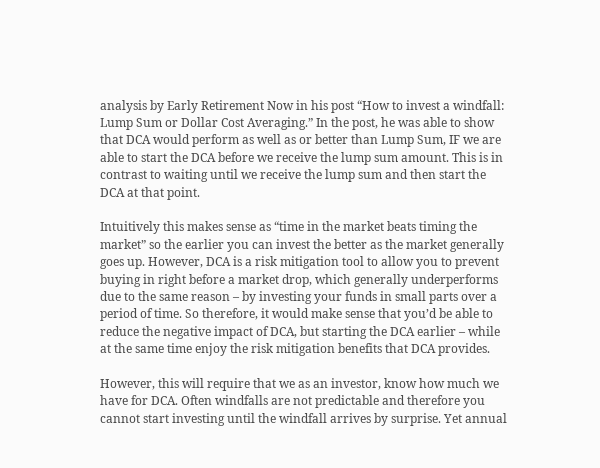analysis by Early Retirement Now in his post “How to invest a windfall: Lump Sum or Dollar Cost Averaging.” In the post, he was able to show that DCA would perform as well as or better than Lump Sum, IF we are able to start the DCA before we receive the lump sum amount. This is in contrast to waiting until we receive the lump sum and then start the DCA at that point.

Intuitively this makes sense as “time in the market beats timing the market” so the earlier you can invest the better as the market generally goes up. However, DCA is a risk mitigation tool to allow you to prevent buying in right before a market drop, which generally underperforms due to the same reason – by investing your funds in small parts over a period of time. So therefore, it would make sense that you’d be able to reduce the negative impact of DCA, but starting the DCA earlier – while at the same time enjoy the risk mitigation benefits that DCA provides.

However, this will require that we as an investor, know how much we have for DCA. Often windfalls are not predictable and therefore you cannot start investing until the windfall arrives by surprise. Yet annual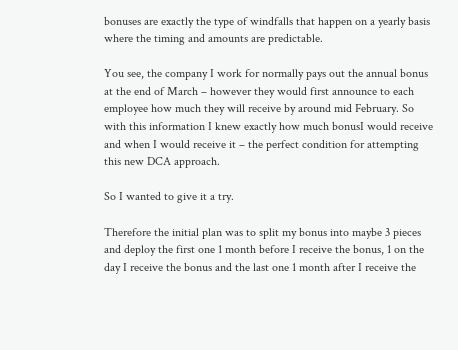bonuses are exactly the type of windfalls that happen on a yearly basis where the timing and amounts are predictable.

You see, the company I work for normally pays out the annual bonus at the end of March – however they would first announce to each employee how much they will receive by around mid February. So with this information I knew exactly how much bonusI would receive and when I would receive it – the perfect condition for attempting this new DCA approach.

So I wanted to give it a try.

Therefore the initial plan was to split my bonus into maybe 3 pieces and deploy the first one 1 month before I receive the bonus, 1 on the day I receive the bonus and the last one 1 month after I receive the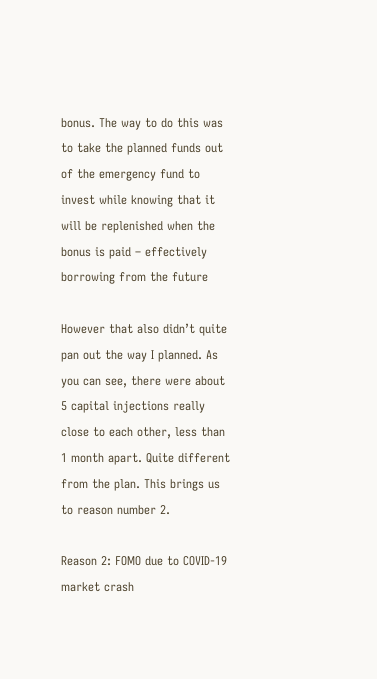bonus. The way to do this was to take the planned funds out of the emergency fund to invest while knowing that it will be replenished when the bonus is paid – effectively borrowing from the future

However that also didn’t quite pan out the way I planned. As you can see, there were about 5 capital injections really close to each other, less than 1 month apart. Quite different from the plan. This brings us to reason number 2.

Reason 2: FOMO due to COVID-19 market crash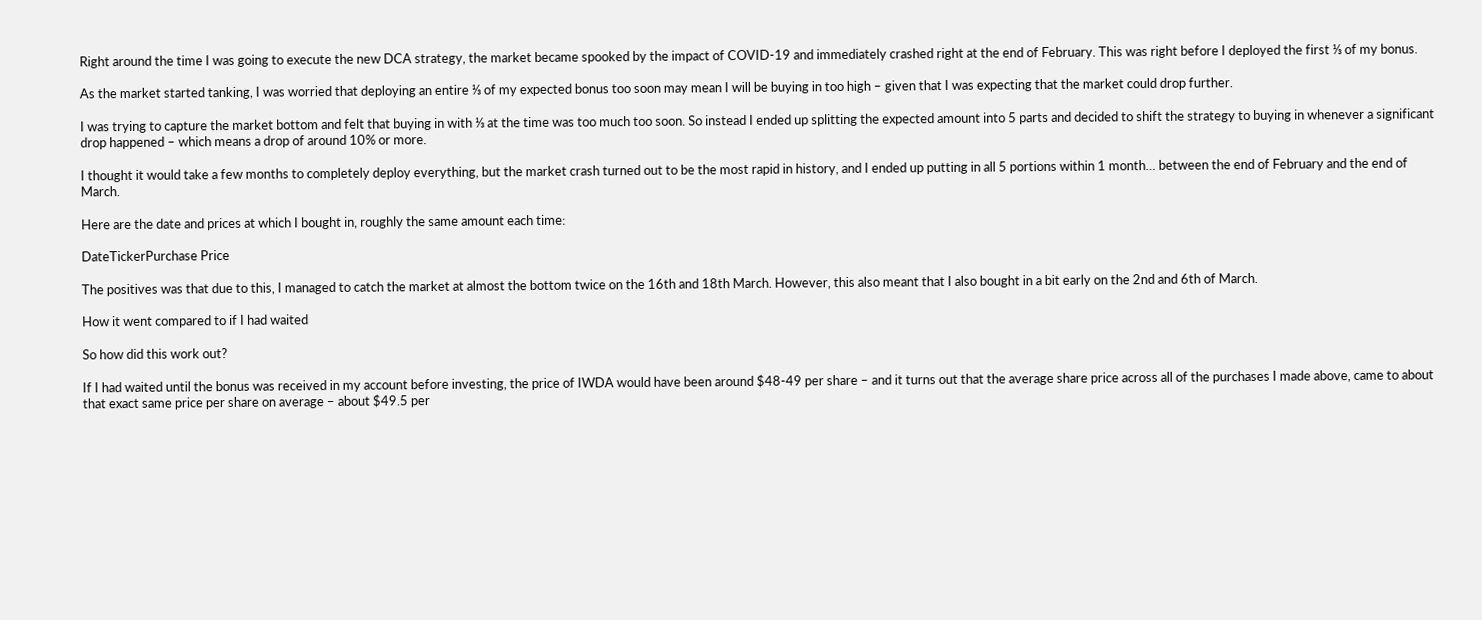Right around the time I was going to execute the new DCA strategy, the market became spooked by the impact of COVID-19 and immediately crashed right at the end of February. This was right before I deployed the first ⅓ of my bonus.

As the market started tanking, I was worried that deploying an entire ⅓ of my expected bonus too soon may mean I will be buying in too high – given that I was expecting that the market could drop further.

I was trying to capture the market bottom and felt that buying in with ⅓ at the time was too much too soon. So instead I ended up splitting the expected amount into 5 parts and decided to shift the strategy to buying in whenever a significant drop happened – which means a drop of around 10% or more.

I thought it would take a few months to completely deploy everything, but the market crash turned out to be the most rapid in history, and I ended up putting in all 5 portions within 1 month… between the end of February and the end of March.

Here are the date and prices at which I bought in, roughly the same amount each time:

DateTickerPurchase Price

The positives was that due to this, I managed to catch the market at almost the bottom twice on the 16th and 18th March. However, this also meant that I also bought in a bit early on the 2nd and 6th of March.

How it went compared to if I had waited

So how did this work out?

If I had waited until the bonus was received in my account before investing, the price of IWDA would have been around $48-49 per share – and it turns out that the average share price across all of the purchases I made above, came to about that exact same price per share on average – about $49.5 per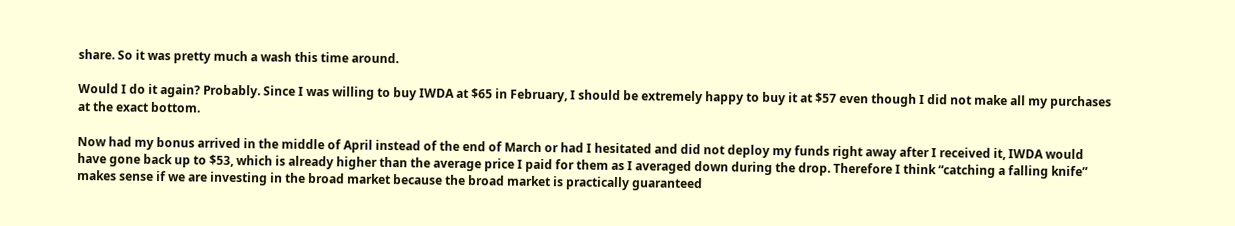share. So it was pretty much a wash this time around.

Would I do it again? Probably. Since I was willing to buy IWDA at $65 in February, I should be extremely happy to buy it at $57 even though I did not make all my purchases at the exact bottom.

Now had my bonus arrived in the middle of April instead of the end of March or had I hesitated and did not deploy my funds right away after I received it, IWDA would have gone back up to $53, which is already higher than the average price I paid for them as I averaged down during the drop. Therefore I think “catching a falling knife” makes sense if we are investing in the broad market because the broad market is practically guaranteed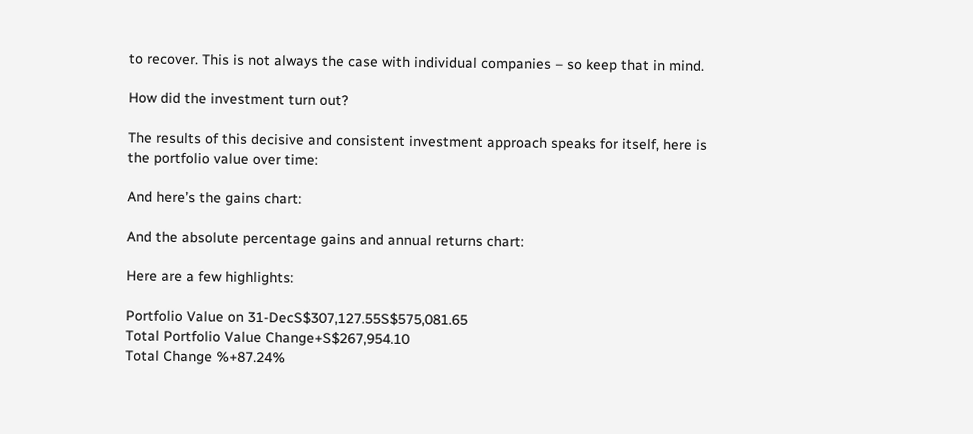to recover. This is not always the case with individual companies – so keep that in mind.

How did the investment turn out?

The results of this decisive and consistent investment approach speaks for itself, here is the portfolio value over time:

And here’s the gains chart:

And the absolute percentage gains and annual returns chart:

Here are a few highlights:

Portfolio Value on 31-DecS$307,127.55S$575,081.65
Total Portfolio Value Change+S$267,954.10
Total Change %+87.24%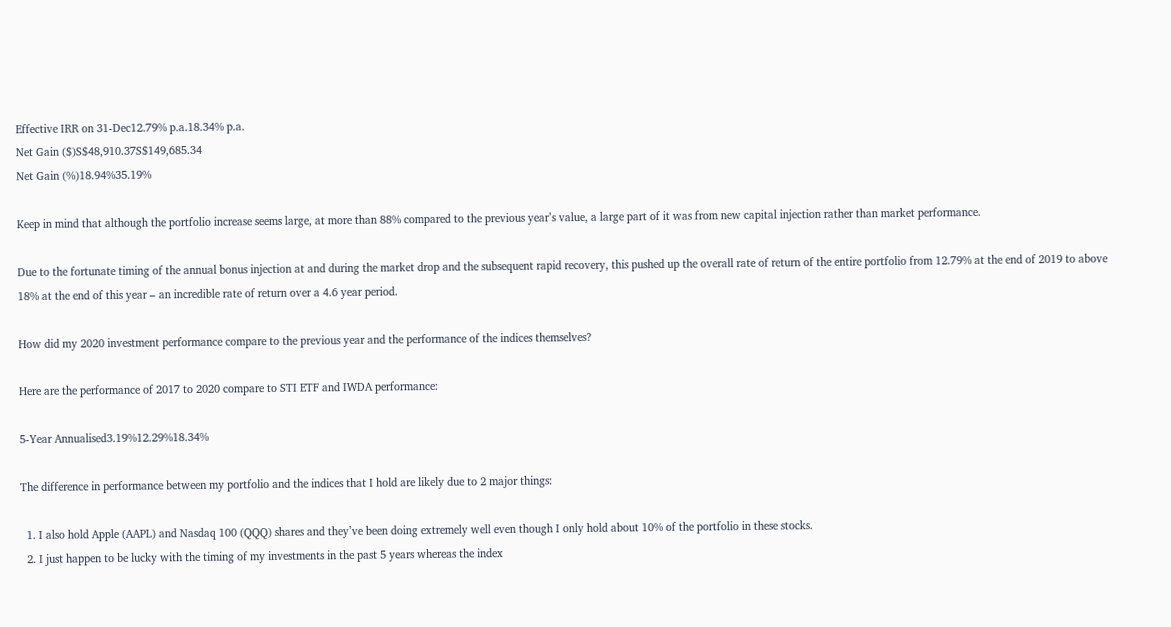Effective IRR on 31-Dec12.79% p.a.18.34% p.a.
Net Gain ($)S$48,910.37S$149,685.34
Net Gain (%)18.94%35.19%

Keep in mind that although the portfolio increase seems large, at more than 88% compared to the previous year’s value, a large part of it was from new capital injection rather than market performance.

Due to the fortunate timing of the annual bonus injection at and during the market drop and the subsequent rapid recovery, this pushed up the overall rate of return of the entire portfolio from 12.79% at the end of 2019 to above 18% at the end of this year – an incredible rate of return over a 4.6 year period.

How did my 2020 investment performance compare to the previous year and the performance of the indices themselves?

Here are the performance of 2017 to 2020 compare to STI ETF and IWDA performance:

5-Year Annualised3.19%12.29%18.34%

The difference in performance between my portfolio and the indices that I hold are likely due to 2 major things:

  1. I also hold Apple (AAPL) and Nasdaq 100 (QQQ) shares and they’ve been doing extremely well even though I only hold about 10% of the portfolio in these stocks.
  2. I just happen to be lucky with the timing of my investments in the past 5 years whereas the index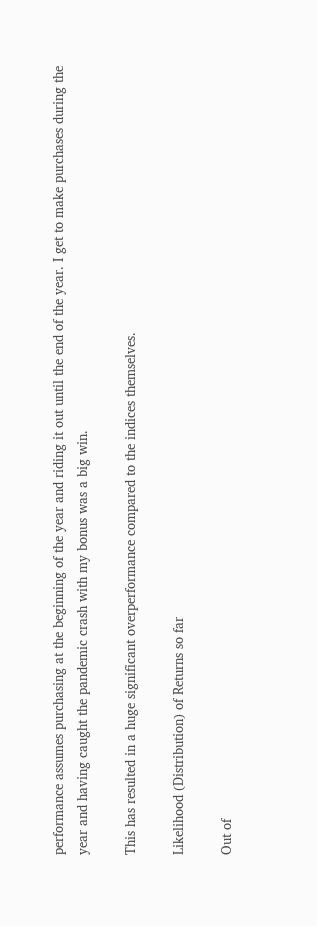performance assumes purchasing at the beginning of the year and riding it out until the end of the year. I get to make purchases during the year and having caught the pandemic crash with my bonus was a big win.

This has resulted in a huge significant overperformance compared to the indices themselves.

Likelihood (Distribution) of Returns so far

Out of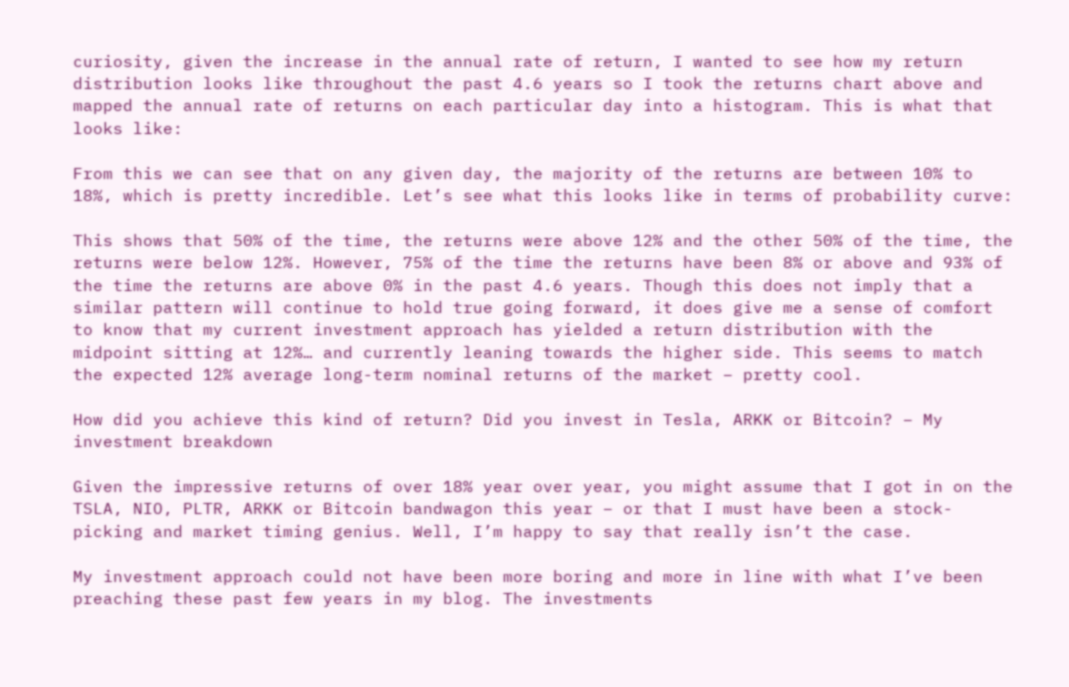curiosity, given the increase in the annual rate of return, I wanted to see how my return distribution looks like throughout the past 4.6 years so I took the returns chart above and mapped the annual rate of returns on each particular day into a histogram. This is what that looks like:

From this we can see that on any given day, the majority of the returns are between 10% to 18%, which is pretty incredible. Let’s see what this looks like in terms of probability curve:

This shows that 50% of the time, the returns were above 12% and the other 50% of the time, the returns were below 12%. However, 75% of the time the returns have been 8% or above and 93% of the time the returns are above 0% in the past 4.6 years. Though this does not imply that a similar pattern will continue to hold true going forward, it does give me a sense of comfort to know that my current investment approach has yielded a return distribution with the midpoint sitting at 12%… and currently leaning towards the higher side. This seems to match the expected 12% average long-term nominal returns of the market – pretty cool.

How did you achieve this kind of return? Did you invest in Tesla, ARKK or Bitcoin? – My investment breakdown

Given the impressive returns of over 18% year over year, you might assume that I got in on the TSLA, NIO, PLTR, ARKK or Bitcoin bandwagon this year – or that I must have been a stock-picking and market timing genius. Well, I’m happy to say that really isn’t the case.

My investment approach could not have been more boring and more in line with what I’ve been preaching these past few years in my blog. The investments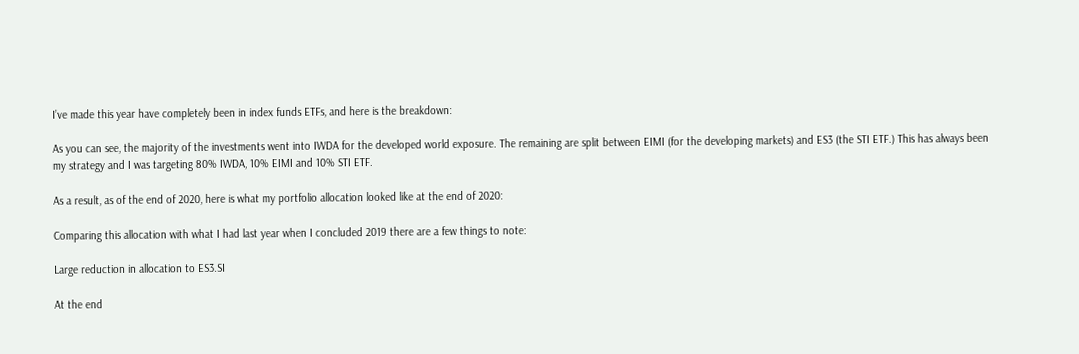I’ve made this year have completely been in index funds ETFs, and here is the breakdown:

As you can see, the majority of the investments went into IWDA for the developed world exposure. The remaining are split between EIMI (for the developing markets) and ES3 (the STI ETF.) This has always been my strategy and I was targeting 80% IWDA, 10% EIMI and 10% STI ETF.

As a result, as of the end of 2020, here is what my portfolio allocation looked like at the end of 2020:

Comparing this allocation with what I had last year when I concluded 2019 there are a few things to note:

Large reduction in allocation to ES3.SI

At the end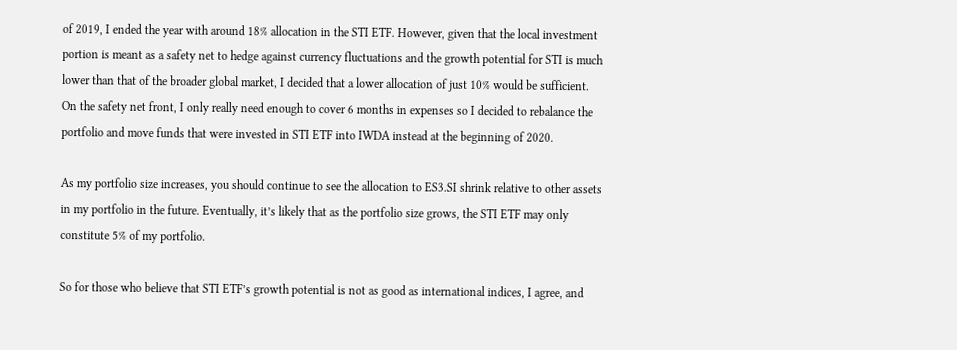of 2019, I ended the year with around 18% allocation in the STI ETF. However, given that the local investment portion is meant as a safety net to hedge against currency fluctuations and the growth potential for STI is much lower than that of the broader global market, I decided that a lower allocation of just 10% would be sufficient. On the safety net front, I only really need enough to cover 6 months in expenses so I decided to rebalance the portfolio and move funds that were invested in STI ETF into IWDA instead at the beginning of 2020.

As my portfolio size increases, you should continue to see the allocation to ES3.SI shrink relative to other assets in my portfolio in the future. Eventually, it’s likely that as the portfolio size grows, the STI ETF may only constitute 5% of my portfolio.

So for those who believe that STI ETF’s growth potential is not as good as international indices, I agree, and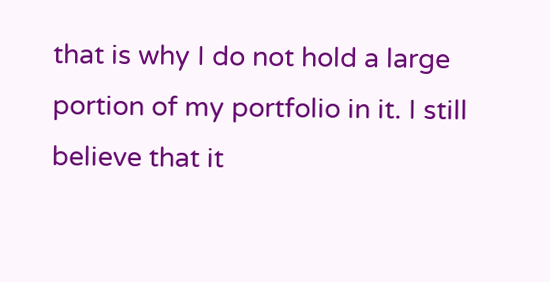that is why I do not hold a large portion of my portfolio in it. I still believe that it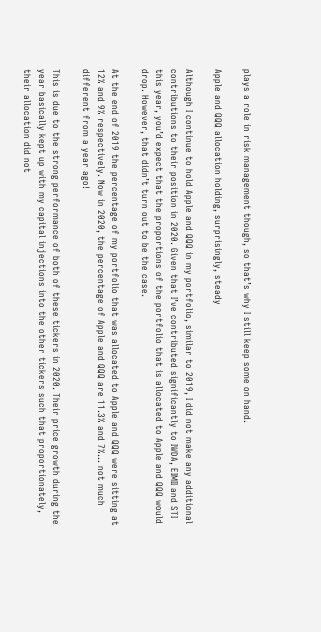plays a role in risk management though, so that’s why I still keep some on hand.

Apple and QQQ allocation holding, surprisingly, steady

Although I continue to hold Apple and QQQ in my portfolio, similar to 2019, I did not make any additional contributions to their position in 2020. Given that I’ve contributed significantly to IWDA, EIMII and STI this year, you’d expect that the proportions of the portfolio that is allocated to Apple and QQQ would drop. However, that didn’t turn out to be the case.

At the end of 2019 the percentage of my portfolio that was allocated to Apple and QQQ were sitting at 12% and 9% respectively. Now in 2020, the percentage of Apple and QQQ are 11.3% and 7%… not much different from a year ago!

This is due to the strong performance of both of these tickers in 2020. Their price growth during the year basically kept up with my capital injections into the other tickers such that proportionately, their allocation did not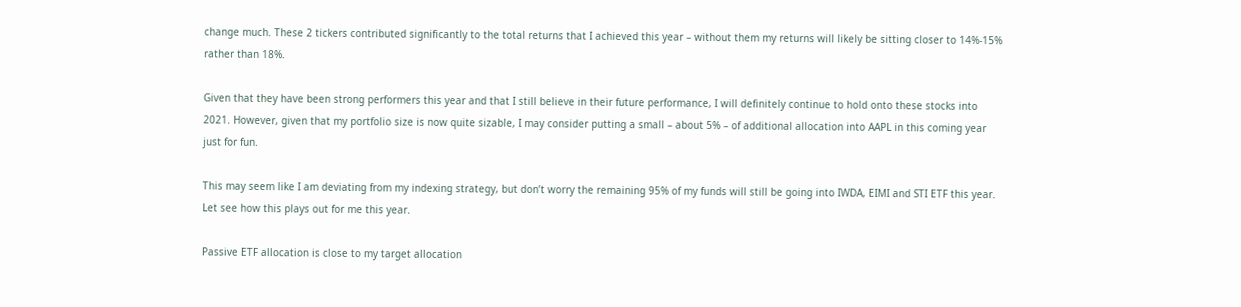change much. These 2 tickers contributed significantly to the total returns that I achieved this year – without them my returns will likely be sitting closer to 14%-15% rather than 18%.

Given that they have been strong performers this year and that I still believe in their future performance, I will definitely continue to hold onto these stocks into 2021. However, given that my portfolio size is now quite sizable, I may consider putting a small – about 5% – of additional allocation into AAPL in this coming year just for fun.

This may seem like I am deviating from my indexing strategy, but don’t worry the remaining 95% of my funds will still be going into IWDA, EIMI and STI ETF this year. Let see how this plays out for me this year.

Passive ETF allocation is close to my target allocation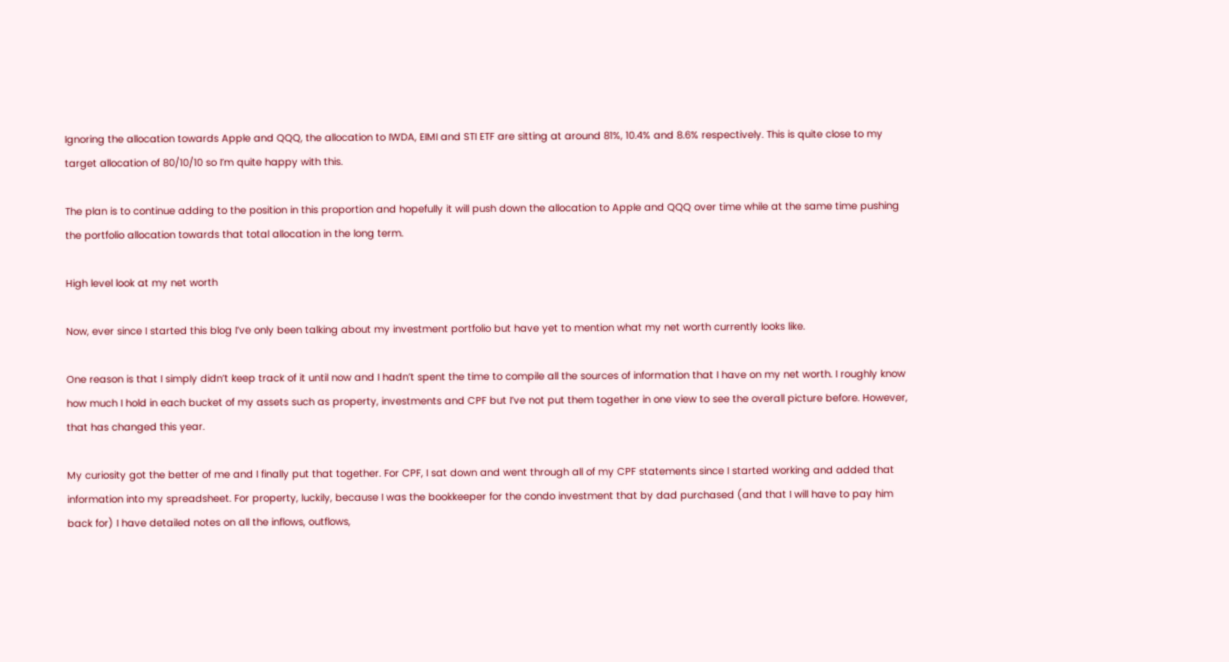Ignoring the allocation towards Apple and QQQ, the allocation to IWDA, EIMI and STI ETF are sitting at around 81%, 10.4% and 8.6% respectively. This is quite close to my target allocation of 80/10/10 so I’m quite happy with this.

The plan is to continue adding to the position in this proportion and hopefully it will push down the allocation to Apple and QQQ over time while at the same time pushing the portfolio allocation towards that total allocation in the long term.

High level look at my net worth

Now, ever since I started this blog I’ve only been talking about my investment portfolio but have yet to mention what my net worth currently looks like.

One reason is that I simply didn’t keep track of it until now and I hadn’t spent the time to compile all the sources of information that I have on my net worth. I roughly know how much I hold in each bucket of my assets such as property, investments and CPF but I’ve not put them together in one view to see the overall picture before. However, that has changed this year.

My curiosity got the better of me and I finally put that together. For CPF, I sat down and went through all of my CPF statements since I started working and added that information into my spreadsheet. For property, luckily, because I was the bookkeeper for the condo investment that by dad purchased (and that I will have to pay him back for) I have detailed notes on all the inflows, outflows,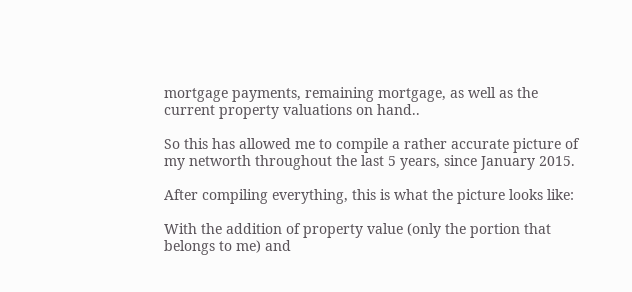mortgage payments, remaining mortgage, as well as the current property valuations on hand..

So this has allowed me to compile a rather accurate picture of my networth throughout the last 5 years, since January 2015.

After compiling everything, this is what the picture looks like:

With the addition of property value (only the portion that belongs to me) and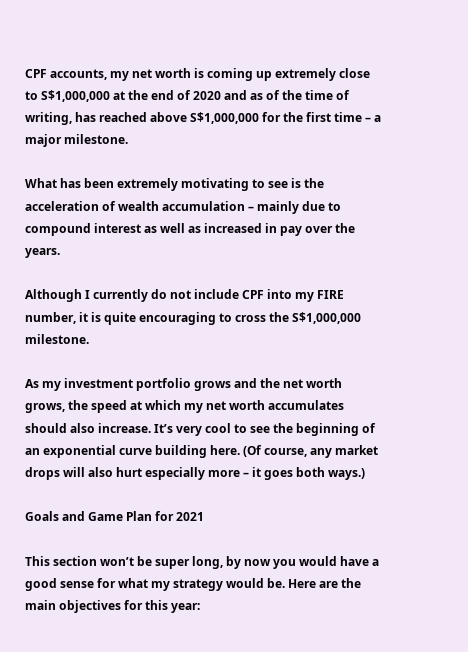CPF accounts, my net worth is coming up extremely close to S$1,000,000 at the end of 2020 and as of the time of writing, has reached above S$1,000,000 for the first time – a major milestone.

What has been extremely motivating to see is the acceleration of wealth accumulation – mainly due to compound interest as well as increased in pay over the years.

Although I currently do not include CPF into my FIRE number, it is quite encouraging to cross the S$1,000,000 milestone.

As my investment portfolio grows and the net worth grows, the speed at which my net worth accumulates should also increase. It’s very cool to see the beginning of an exponential curve building here. (Of course, any market drops will also hurt especially more – it goes both ways.)

Goals and Game Plan for 2021

This section won’t be super long, by now you would have a good sense for what my strategy would be. Here are the main objectives for this year: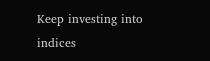Keep investing into indices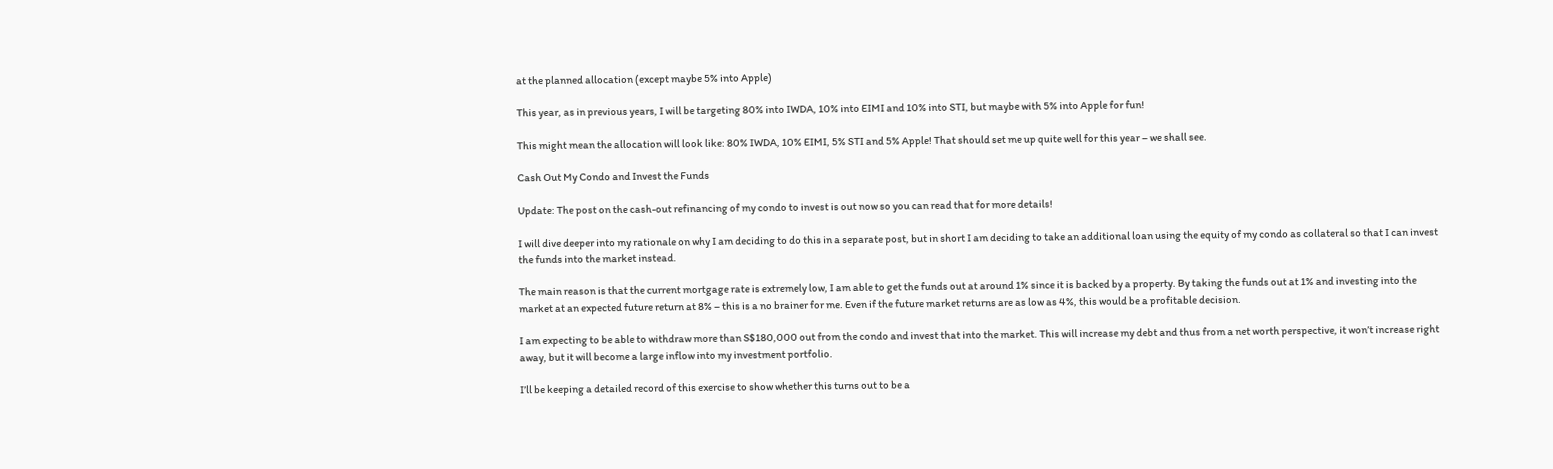at the planned allocation (except maybe 5% into Apple)

This year, as in previous years, I will be targeting 80% into IWDA, 10% into EIMI and 10% into STI, but maybe with 5% into Apple for fun!

This might mean the allocation will look like: 80% IWDA, 10% EIMI, 5% STI and 5% Apple! That should set me up quite well for this year – we shall see.

Cash Out My Condo and Invest the Funds

Update: The post on the cash-out refinancing of my condo to invest is out now so you can read that for more details!

I will dive deeper into my rationale on why I am deciding to do this in a separate post, but in short I am deciding to take an additional loan using the equity of my condo as collateral so that I can invest the funds into the market instead.

The main reason is that the current mortgage rate is extremely low, I am able to get the funds out at around 1% since it is backed by a property. By taking the funds out at 1% and investing into the market at an expected future return at 8% – this is a no brainer for me. Even if the future market returns are as low as 4%, this would be a profitable decision.

I am expecting to be able to withdraw more than S$180,000 out from the condo and invest that into the market. This will increase my debt and thus from a net worth perspective, it won’t increase right away, but it will become a large inflow into my investment portfolio.

I’ll be keeping a detailed record of this exercise to show whether this turns out to be a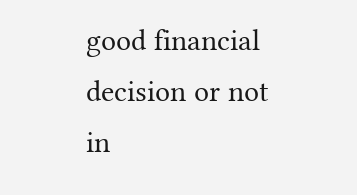good financial decision or not in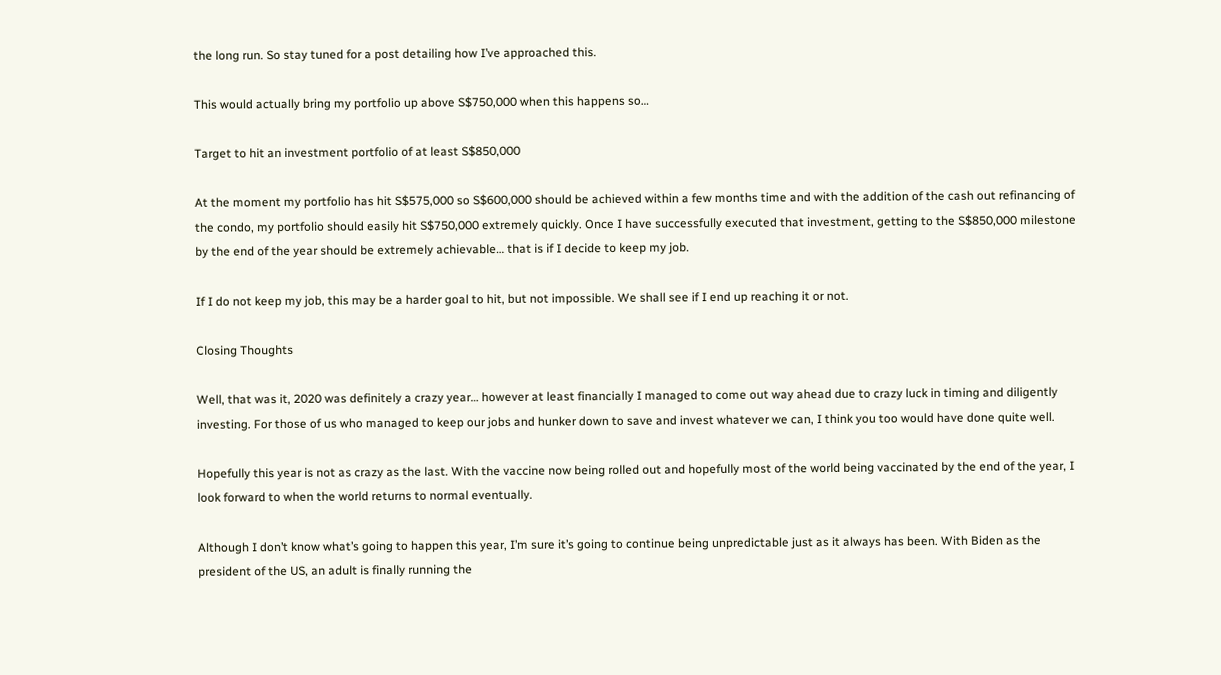the long run. So stay tuned for a post detailing how I’ve approached this.

This would actually bring my portfolio up above S$750,000 when this happens so…

Target to hit an investment portfolio of at least S$850,000

At the moment my portfolio has hit S$575,000 so S$600,000 should be achieved within a few months time and with the addition of the cash out refinancing of the condo, my portfolio should easily hit S$750,000 extremely quickly. Once I have successfully executed that investment, getting to the S$850,000 milestone by the end of the year should be extremely achievable… that is if I decide to keep my job.

If I do not keep my job, this may be a harder goal to hit, but not impossible. We shall see if I end up reaching it or not.

Closing Thoughts

Well, that was it, 2020 was definitely a crazy year… however at least financially I managed to come out way ahead due to crazy luck in timing and diligently investing. For those of us who managed to keep our jobs and hunker down to save and invest whatever we can, I think you too would have done quite well.

Hopefully this year is not as crazy as the last. With the vaccine now being rolled out and hopefully most of the world being vaccinated by the end of the year, I look forward to when the world returns to normal eventually.

Although I don’t know what’s going to happen this year, I’m sure it’s going to continue being unpredictable just as it always has been. With Biden as the president of the US, an adult is finally running the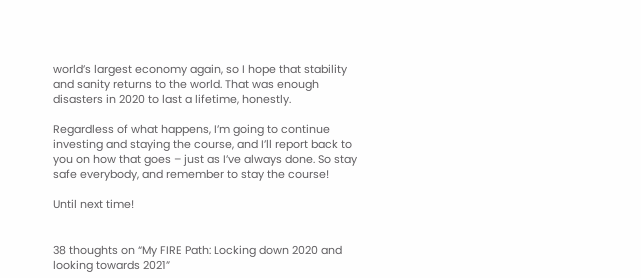world’s largest economy again, so I hope that stability and sanity returns to the world. That was enough disasters in 2020 to last a lifetime, honestly.

Regardless of what happens, I’m going to continue investing and staying the course, and I’ll report back to you on how that goes – just as I’ve always done. So stay safe everybody, and remember to stay the course!

Until next time!


38 thoughts on “My FIRE Path: Locking down 2020 and looking towards 2021”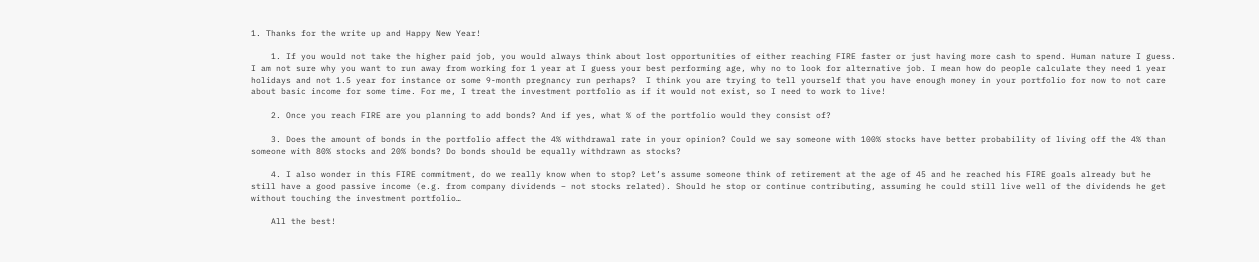1. Thanks for the write up and Happy New Year!

    1. If you would not take the higher paid job, you would always think about lost opportunities of either reaching FIRE faster or just having more cash to spend. Human nature I guess. I am not sure why you want to run away from working for 1 year at I guess your best performing age, why no to look for alternative job. I mean how do people calculate they need 1 year holidays and not 1.5 year for instance or some 9-month pregnancy run perhaps?  I think you are trying to tell yourself that you have enough money in your portfolio for now to not care about basic income for some time. For me, I treat the investment portfolio as if it would not exist, so I need to work to live!

    2. Once you reach FIRE are you planning to add bonds? And if yes, what % of the portfolio would they consist of?

    3. Does the amount of bonds in the portfolio affect the 4% withdrawal rate in your opinion? Could we say someone with 100% stocks have better probability of living off the 4% than someone with 80% stocks and 20% bonds? Do bonds should be equally withdrawn as stocks?

    4. I also wonder in this FIRE commitment, do we really know when to stop? Let’s assume someone think of retirement at the age of 45 and he reached his FIRE goals already but he still have a good passive income (e.g. from company dividends – not stocks related). Should he stop or continue contributing, assuming he could still live well of the dividends he get without touching the investment portfolio…

    All the best!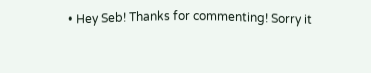• Hey Seb! Thanks for commenting! Sorry it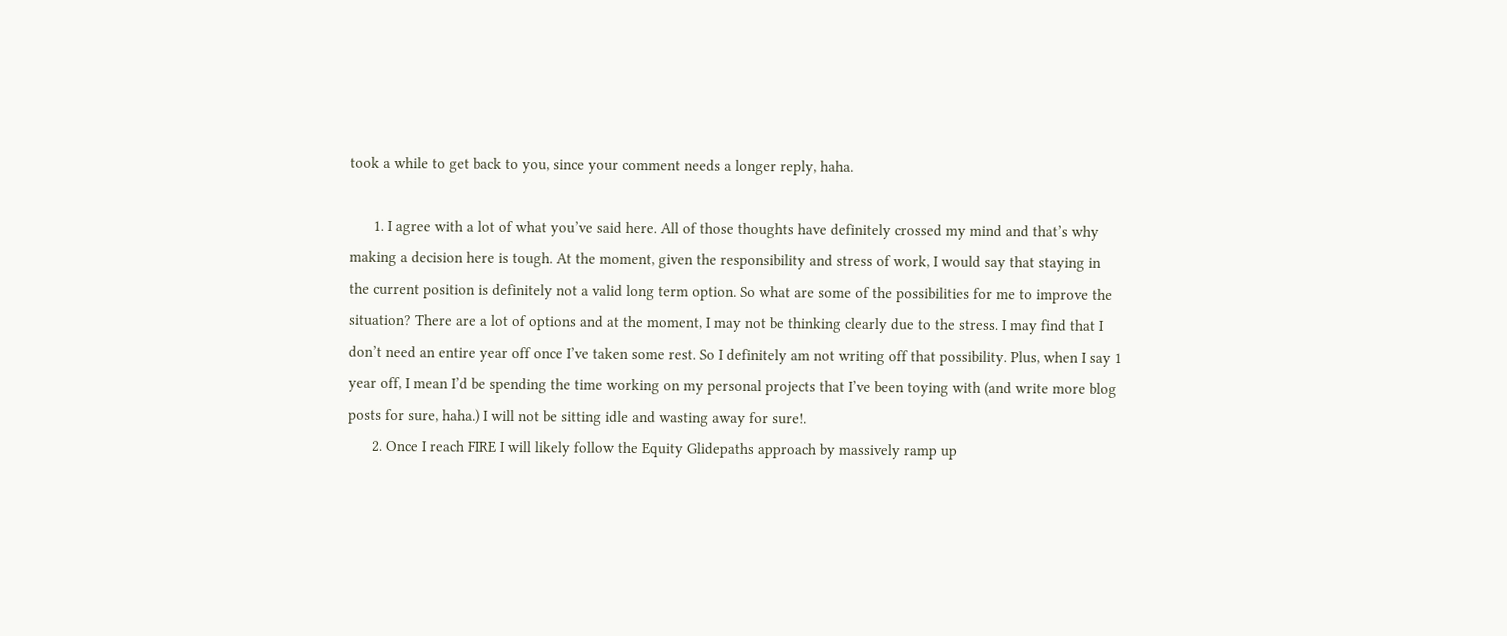took a while to get back to you, since your comment needs a longer reply, haha.

      1. I agree with a lot of what you’ve said here. All of those thoughts have definitely crossed my mind and that’s why making a decision here is tough. At the moment, given the responsibility and stress of work, I would say that staying in the current position is definitely not a valid long term option. So what are some of the possibilities for me to improve the situation? There are a lot of options and at the moment, I may not be thinking clearly due to the stress. I may find that I don’t need an entire year off once I’ve taken some rest. So I definitely am not writing off that possibility. Plus, when I say 1 year off, I mean I’d be spending the time working on my personal projects that I’ve been toying with (and write more blog posts for sure, haha.) I will not be sitting idle and wasting away for sure!.
      2. Once I reach FIRE I will likely follow the Equity Glidepaths approach by massively ramp up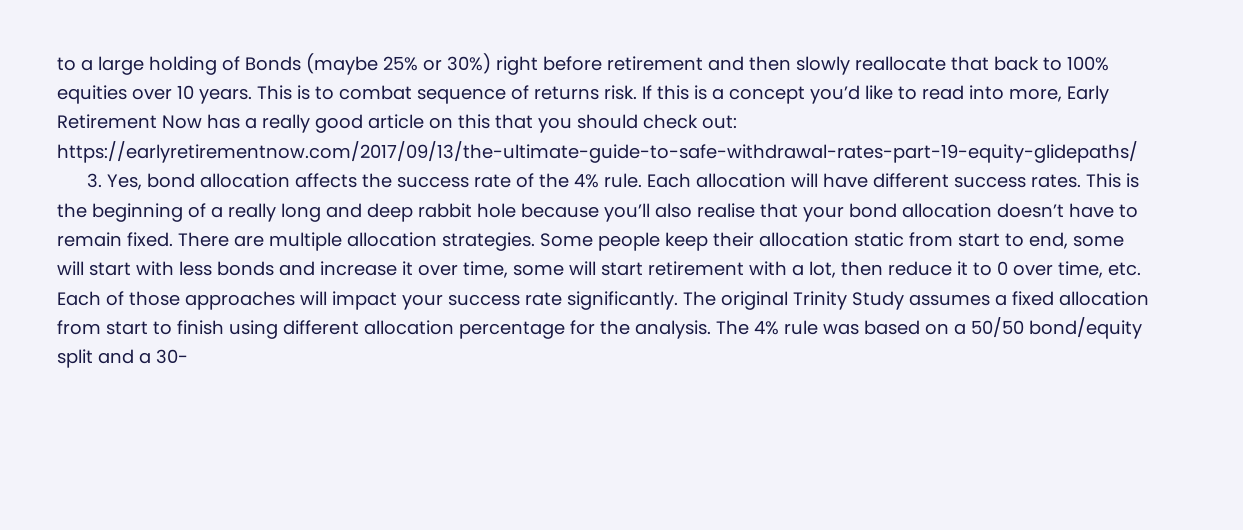to a large holding of Bonds (maybe 25% or 30%) right before retirement and then slowly reallocate that back to 100% equities over 10 years. This is to combat sequence of returns risk. If this is a concept you’d like to read into more, Early Retirement Now has a really good article on this that you should check out: https://earlyretirementnow.com/2017/09/13/the-ultimate-guide-to-safe-withdrawal-rates-part-19-equity-glidepaths/
      3. Yes, bond allocation affects the success rate of the 4% rule. Each allocation will have different success rates. This is the beginning of a really long and deep rabbit hole because you’ll also realise that your bond allocation doesn’t have to remain fixed. There are multiple allocation strategies. Some people keep their allocation static from start to end, some will start with less bonds and increase it over time, some will start retirement with a lot, then reduce it to 0 over time, etc. Each of those approaches will impact your success rate significantly. The original Trinity Study assumes a fixed allocation from start to finish using different allocation percentage for the analysis. The 4% rule was based on a 50/50 bond/equity split and a 30-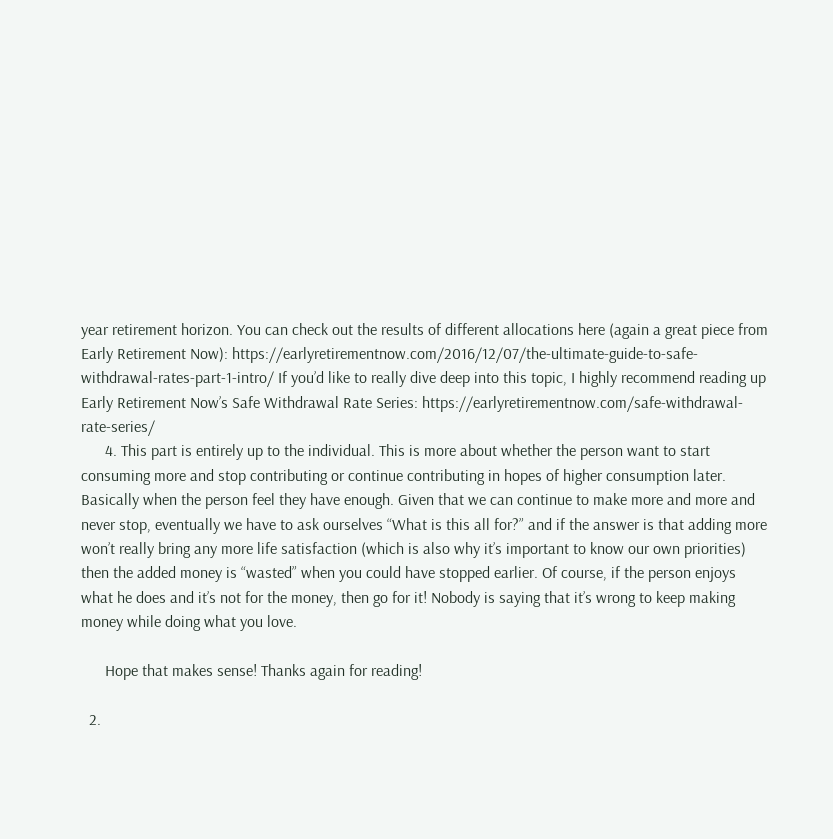year retirement horizon. You can check out the results of different allocations here (again a great piece from Early Retirement Now): https://earlyretirementnow.com/2016/12/07/the-ultimate-guide-to-safe-withdrawal-rates-part-1-intro/ If you’d like to really dive deep into this topic, I highly recommend reading up Early Retirement Now’s Safe Withdrawal Rate Series: https://earlyretirementnow.com/safe-withdrawal-rate-series/
      4. This part is entirely up to the individual. This is more about whether the person want to start consuming more and stop contributing or continue contributing in hopes of higher consumption later. Basically when the person feel they have enough. Given that we can continue to make more and more and never stop, eventually we have to ask ourselves “What is this all for?” and if the answer is that adding more won’t really bring any more life satisfaction (which is also why it’s important to know our own priorities) then the added money is “wasted” when you could have stopped earlier. Of course, if the person enjoys what he does and it’s not for the money, then go for it! Nobody is saying that it’s wrong to keep making money while doing what you love.

      Hope that makes sense! Thanks again for reading!

  2.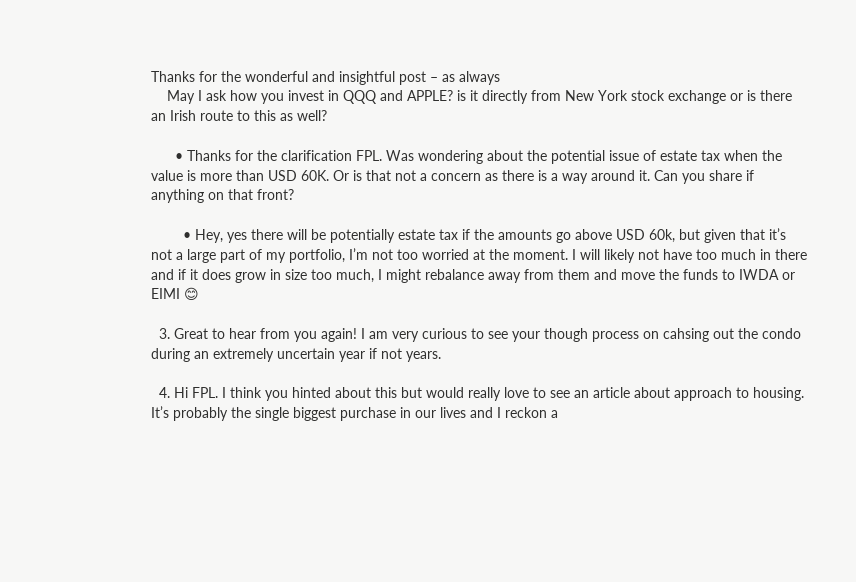Thanks for the wonderful and insightful post – as always
    May I ask how you invest in QQQ and APPLE? is it directly from New York stock exchange or is there an Irish route to this as well?

      • Thanks for the clarification FPL. Was wondering about the potential issue of estate tax when the value is more than USD 60K. Or is that not a concern as there is a way around it. Can you share if anything on that front?

        • Hey, yes there will be potentially estate tax if the amounts go above USD 60k, but given that it’s not a large part of my portfolio, I’m not too worried at the moment. I will likely not have too much in there and if it does grow in size too much, I might rebalance away from them and move the funds to IWDA or EIMI 😊

  3. Great to hear from you again! I am very curious to see your though process on cahsing out the condo during an extremely uncertain year if not years.

  4. Hi FPL. I think you hinted about this but would really love to see an article about approach to housing. It’s probably the single biggest purchase in our lives and I reckon a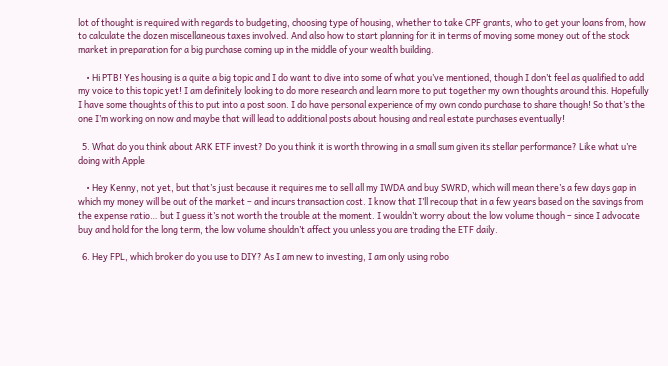lot of thought is required with regards to budgeting, choosing type of housing, whether to take CPF grants, who to get your loans from, how to calculate the dozen miscellaneous taxes involved. And also how to start planning for it in terms of moving some money out of the stock market in preparation for a big purchase coming up in the middle of your wealth building.

    • Hi PTB! Yes housing is a quite a big topic and I do want to dive into some of what you’ve mentioned, though I don’t feel as qualified to add my voice to this topic yet! I am definitely looking to do more research and learn more to put together my own thoughts around this. Hopefully I have some thoughts of this to put into a post soon. I do have personal experience of my own condo purchase to share though! So that’s the one I’m working on now and maybe that will lead to additional posts about housing and real estate purchases eventually!

  5. What do you think about ARK ETF invest? Do you think it is worth throwing in a small sum given its stellar performance? Like what u’re doing with Apple

    • Hey Kenny, not yet, but that’s just because it requires me to sell all my IWDA and buy SWRD, which will mean there’s a few days gap in which my money will be out of the market – and incurs transaction cost. I know that I’ll recoup that in a few years based on the savings from the expense ratio… but I guess it’s not worth the trouble at the moment. I wouldn’t worry about the low volume though – since I advocate buy and hold for the long term, the low volume shouldn’t affect you unless you are trading the ETF daily.

  6. Hey FPL, which broker do you use to DIY? As I am new to investing, I am only using robo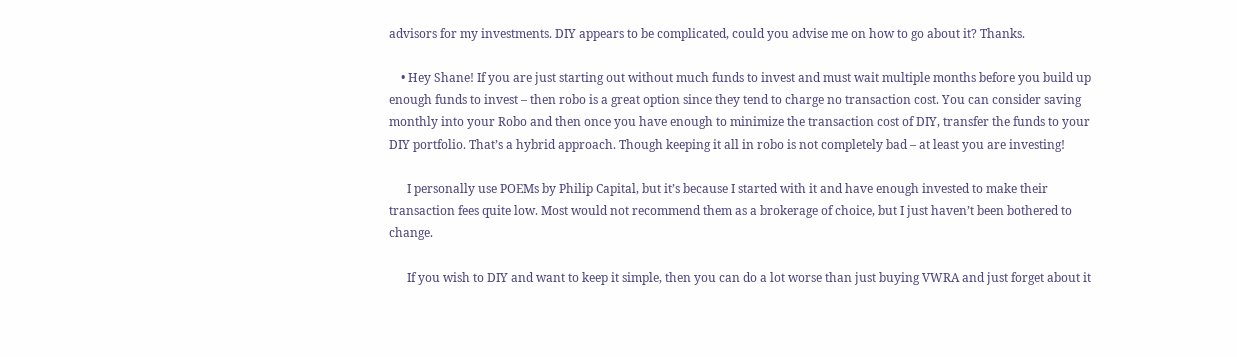advisors for my investments. DIY appears to be complicated, could you advise me on how to go about it? Thanks.

    • Hey Shane! If you are just starting out without much funds to invest and must wait multiple months before you build up enough funds to invest – then robo is a great option since they tend to charge no transaction cost. You can consider saving monthly into your Robo and then once you have enough to minimize the transaction cost of DIY, transfer the funds to your DIY portfolio. That’s a hybrid approach. Though keeping it all in robo is not completely bad – at least you are investing!

      I personally use POEMs by Philip Capital, but it’s because I started with it and have enough invested to make their transaction fees quite low. Most would not recommend them as a brokerage of choice, but I just haven’t been bothered to change.

      If you wish to DIY and want to keep it simple, then you can do a lot worse than just buying VWRA and just forget about it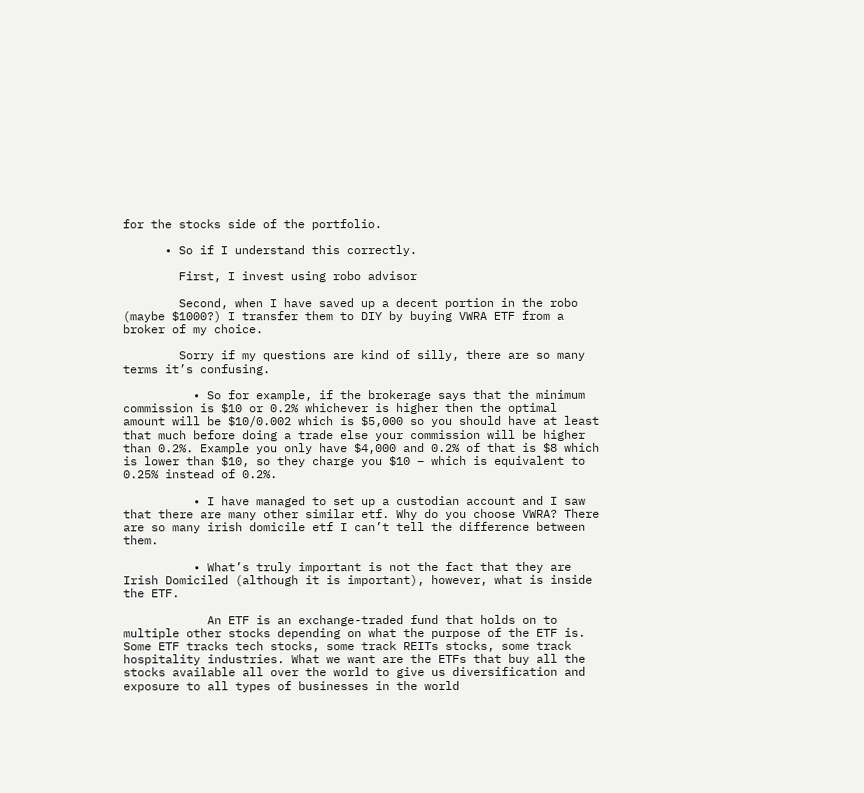for the stocks side of the portfolio.

      • So if I understand this correctly.

        First, I invest using robo advisor

        Second, when I have saved up a decent portion in the robo (maybe $1000?) I transfer them to DIY by buying VWRA ETF from a broker of my choice.

        Sorry if my questions are kind of silly, there are so many terms it’s confusing.

          • So for example, if the brokerage says that the minimum commission is $10 or 0.2% whichever is higher then the optimal amount will be $10/0.002 which is $5,000 so you should have at least that much before doing a trade else your commission will be higher than 0.2%. Example you only have $4,000 and 0.2% of that is $8 which is lower than $10, so they charge you $10 – which is equivalent to 0.25% instead of 0.2%.

          • I have managed to set up a custodian account and I saw that there are many other similar etf. Why do you choose VWRA? There are so many irish domicile etf I can’t tell the difference between them.

          • What’s truly important is not the fact that they are Irish Domiciled (although it is important), however, what is inside the ETF.

            An ETF is an exchange-traded fund that holds on to multiple other stocks depending on what the purpose of the ETF is. Some ETF tracks tech stocks, some track REITs stocks, some track hospitality industries. What we want are the ETFs that buy all the stocks available all over the world to give us diversification and exposure to all types of businesses in the world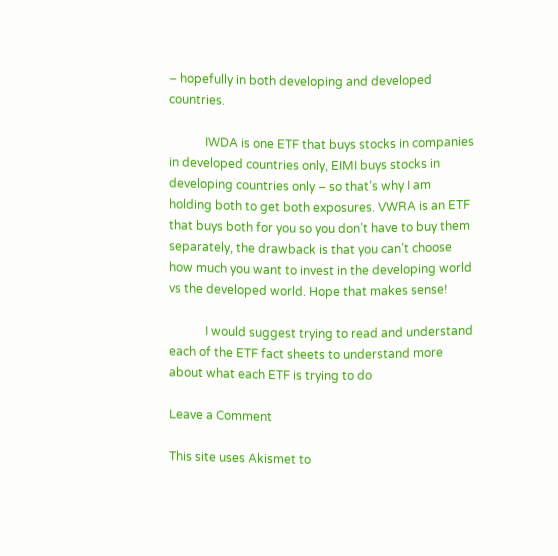– hopefully in both developing and developed countries.

            IWDA is one ETF that buys stocks in companies in developed countries only, EIMI buys stocks in developing countries only – so that’s why I am holding both to get both exposures. VWRA is an ETF that buys both for you so you don’t have to buy them separately, the drawback is that you can’t choose how much you want to invest in the developing world vs the developed world. Hope that makes sense!

            I would suggest trying to read and understand each of the ETF fact sheets to understand more about what each ETF is trying to do

Leave a Comment

This site uses Akismet to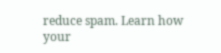reduce spam. Learn how your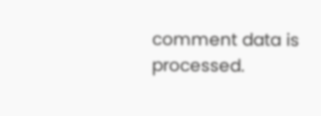comment data is processed.